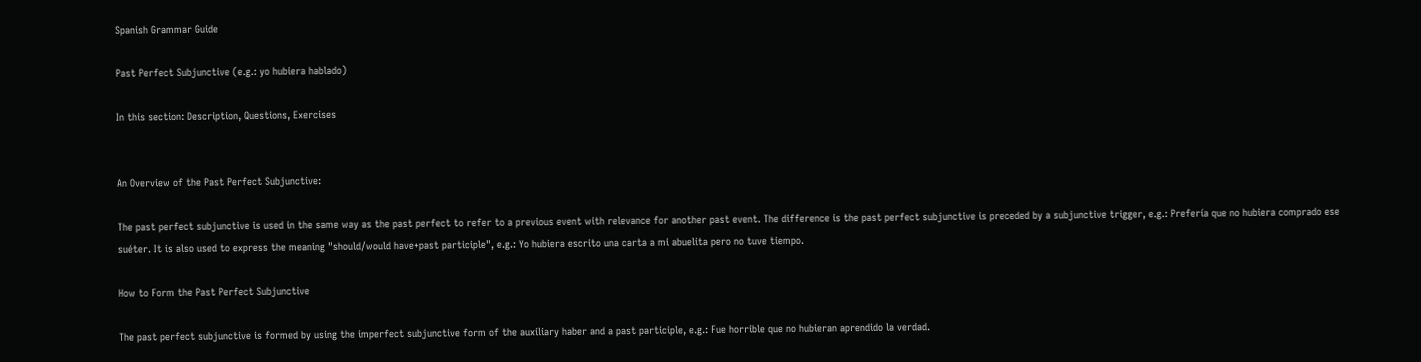Spanish Grammar Guide

Past Perfect Subjunctive (e.g.: yo hubiera hablado)

In this section: Description, Questions, Exercises


An Overview of the Past Perfect Subjunctive:

The past perfect subjunctive is used in the same way as the past perfect to refer to a previous event with relevance for another past event. The difference is the past perfect subjunctive is preceded by a subjunctive trigger, e.g.: Prefería que no hubiera comprado ese suéter. It is also used to express the meaning "should/would have+past participle", e.g.: Yo hubiera escrito una carta a mi abuelita pero no tuve tiempo.

How to Form the Past Perfect Subjunctive

The past perfect subjunctive is formed by using the imperfect subjunctive form of the auxiliary haber and a past participle, e.g.: Fue horrible que no hubieran aprendido la verdad.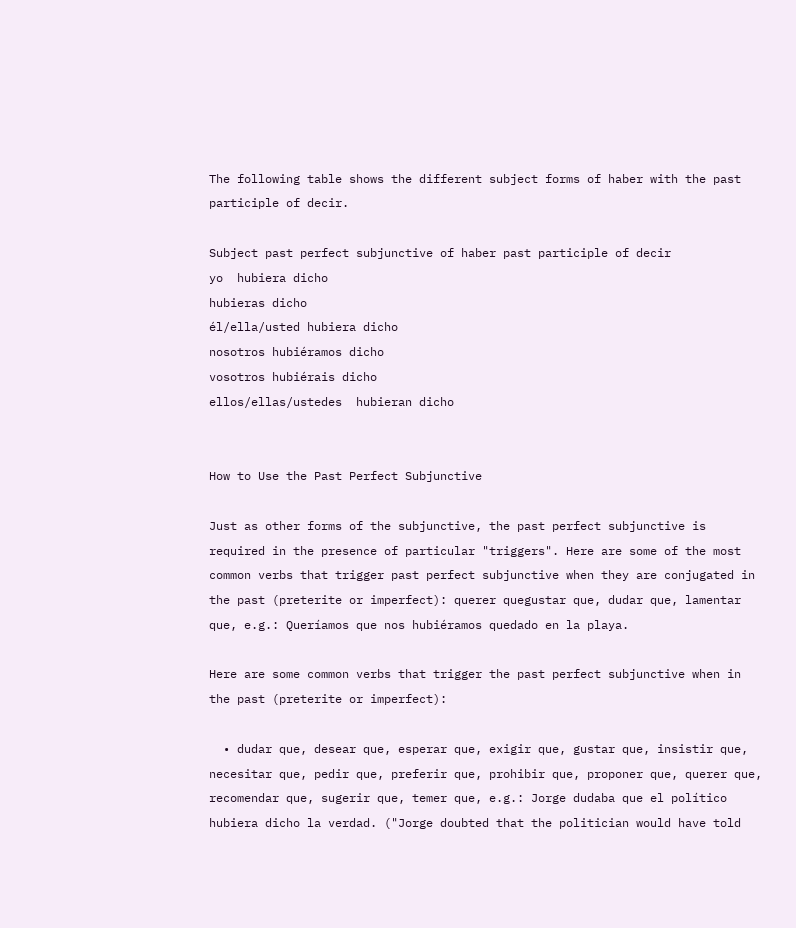The following table shows the different subject forms of haber with the past participle of decir.

Subject past perfect subjunctive of haber past participle of decir
yo  hubiera dicho
hubieras dicho
él/ella/usted hubiera dicho
nosotros hubiéramos dicho
vosotros hubiérais dicho
ellos/ellas/ustedes  hubieran dicho


How to Use the Past Perfect Subjunctive

Just as other forms of the subjunctive, the past perfect subjunctive is required in the presence of particular "triggers". Here are some of the most common verbs that trigger past perfect subjunctive when they are conjugated in the past (preterite or imperfect): querer quegustar que, dudar que, lamentar que, e.g.: Queríamos que nos hubiéramos quedado en la playa.

Here are some common verbs that trigger the past perfect subjunctive when in the past (preterite or imperfect):

  • dudar que, desear que, esperar que, exigir que, gustar que, insistir que, necesitar que, pedir que, preferir que, prohibir que, proponer que, querer que, recomendar que, sugerir que, temer que, e.g.: Jorge dudaba que el político hubiera dicho la verdad. ("Jorge doubted that the politician would have told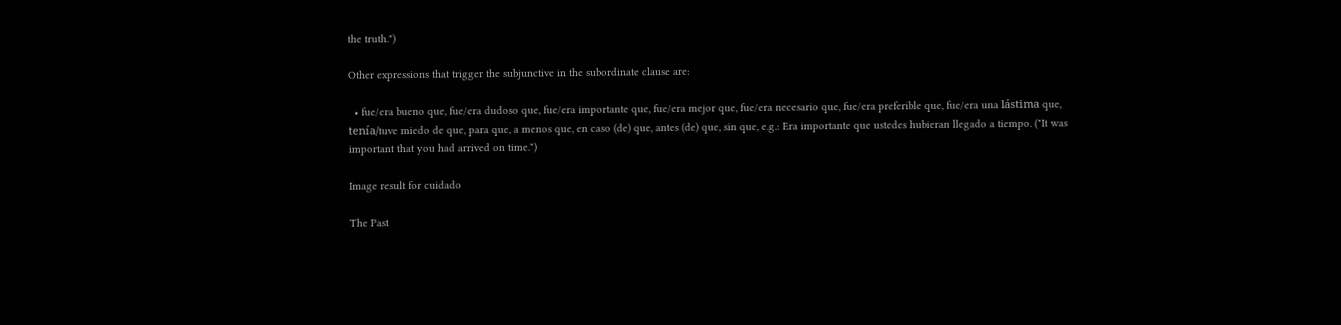the truth.")

Other expressions that trigger the subjunctive in the subordinate clause are:

  • fue/era bueno que, fue/era dudoso que, fue/era importante que, fue/era mejor que, fue/era necesario que, fue/era preferible que, fue/era una lástima que, tenía/tuve miedo de que, para que, a menos que, en caso (de) que, antes (de) que, sin que, e.g.: Era importante que ustedes hubieran llegado a tiempo. ("It was important that you had arrived on time.")

Image result for cuidado

The Past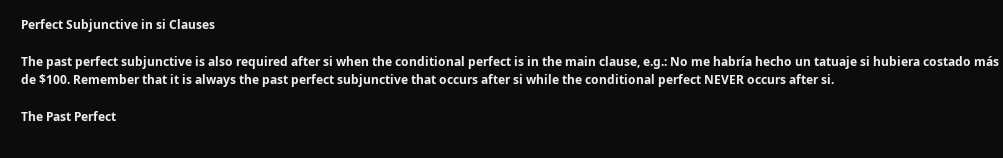Perfect Subjunctive in si Clauses

The past perfect subjunctive is also required after si when the conditional perfect is in the main clause, e.g.: No me habría hecho un tatuaje si hubiera costado más de $100. Remember that it is always the past perfect subjunctive that occurs after si while the conditional perfect NEVER occurs after si.

The Past Perfect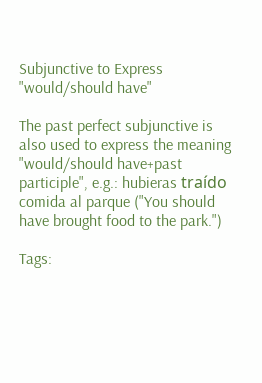Subjunctive to Express "would/should have"

The past perfect subjunctive is also used to express the meaning "would/should have+past participle", e.g.: hubieras traído comida al parque ("You should have brought food to the park.")

Tags: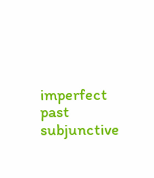imperfect past subjunctive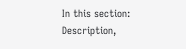In this section: Description,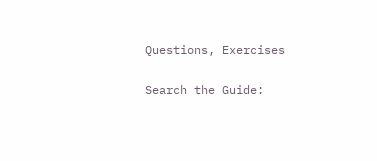Questions, Exercises

Search the Guide: